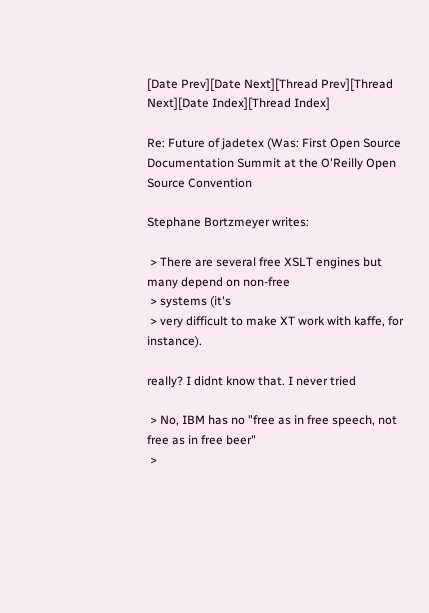[Date Prev][Date Next][Thread Prev][Thread Next][Date Index][Thread Index]

Re: Future of jadetex (Was: First Open Source Documentation Summit at the O'Reilly Open Source Convention

Stephane Bortzmeyer writes:

 > There are several free XSLT engines but many depend on non-free
 > systems (it's
 > very difficult to make XT work with kaffe, for instance).

really? I didnt know that. I never tried

 > No, IBM has no "free as in free speech, not free as in free beer"
 >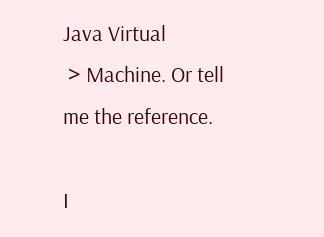Java Virtual
 > Machine. Or tell me the reference.

I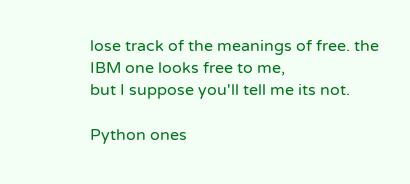lose track of the meanings of free. the IBM one looks free to me,
but I suppose you'll tell me its not.

Python ones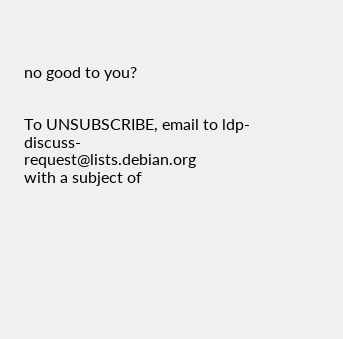no good to you?


To UNSUBSCRIBE, email to ldp-discuss-request@lists.debian.org
with a subject of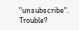"unsubscribe". Trouble?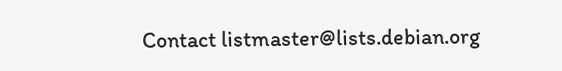Contact listmaster@lists.debian.org